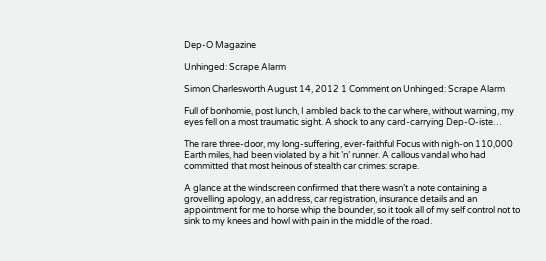Dep-O Magazine

Unhinged: Scrape Alarm

Simon Charlesworth August 14, 2012 1 Comment on Unhinged: Scrape Alarm

Full of bonhomie, post lunch, I ambled back to the car where, without warning, my eyes fell on a most traumatic sight. A shock to any card-carrying Dep-O-iste…

The rare three-door, my long-suffering, ever-faithful Focus with nigh-on 110,000 Earth miles, had been violated by a hit ’n’ runner. A callous vandal who had committed that most heinous of stealth car crimes: scrape.

A glance at the windscreen confirmed that there wasn’t a note containing a grovelling apology, an address, car registration, insurance details and an appointment for me to horse whip the bounder, so it took all of my self control not to sink to my knees and howl with pain in the middle of the road.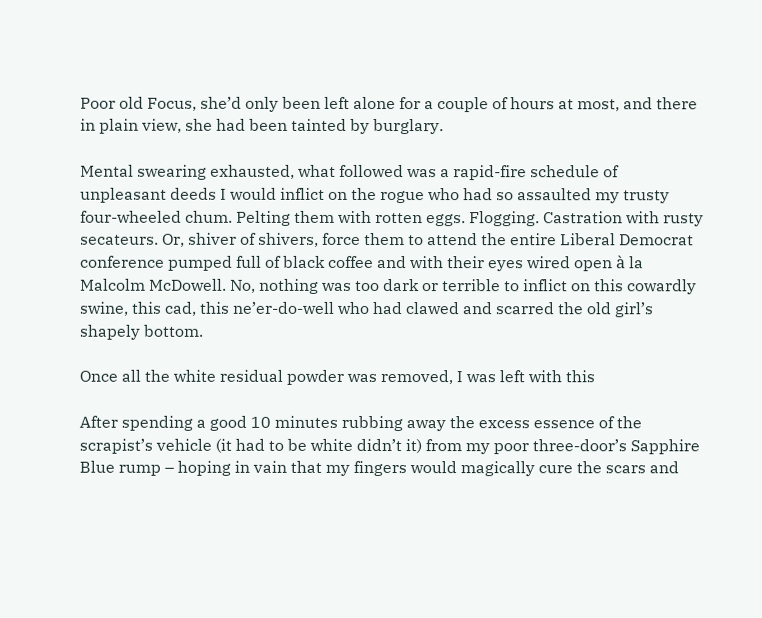Poor old Focus, she’d only been left alone for a couple of hours at most, and there in plain view, she had been tainted by burglary.

Mental swearing exhausted, what followed was a rapid-fire schedule of unpleasant deeds I would inflict on the rogue who had so assaulted my trusty four-wheeled chum. Pelting them with rotten eggs. Flogging. Castration with rusty secateurs. Or, shiver of shivers, force them to attend the entire Liberal Democrat conference pumped full of black coffee and with their eyes wired open à la Malcolm McDowell. No, nothing was too dark or terrible to inflict on this cowardly swine, this cad, this ne’er-do-well who had clawed and scarred the old girl’s shapely bottom.

Once all the white residual powder was removed, I was left with this

After spending a good 10 minutes rubbing away the excess essence of the scrapist’s vehicle (it had to be white didn’t it) from my poor three-door’s Sapphire Blue rump – hoping in vain that my fingers would magically cure the scars and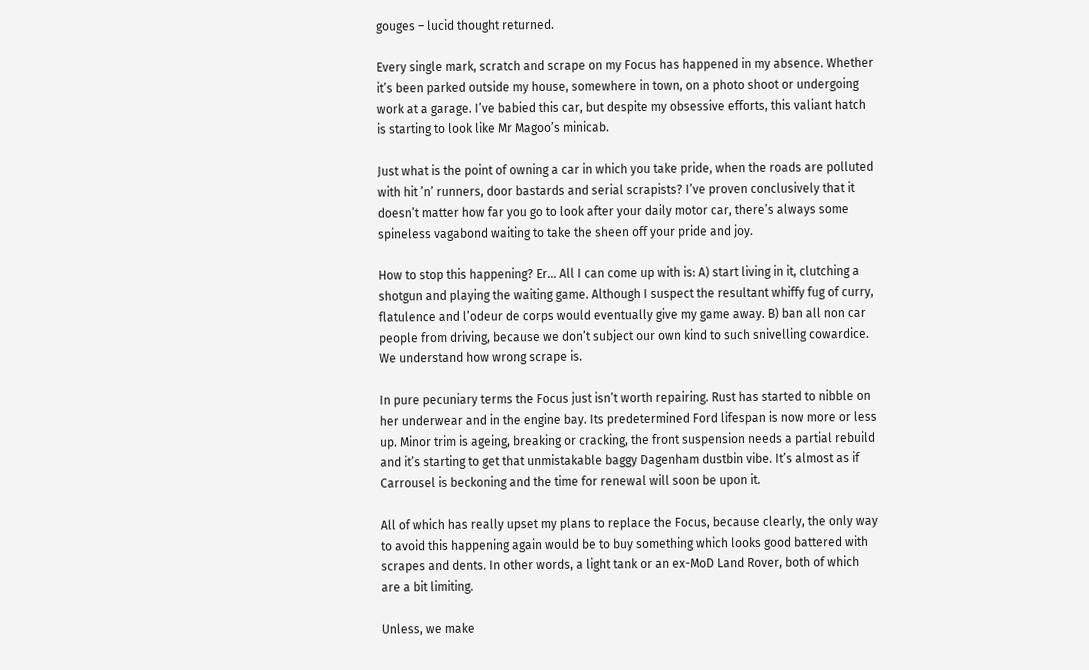gouges – lucid thought returned.

Every single mark, scratch and scrape on my Focus has happened in my absence. Whether it’s been parked outside my house, somewhere in town, on a photo shoot or undergoing work at a garage. I’ve babied this car, but despite my obsessive efforts, this valiant hatch is starting to look like Mr Magoo’s minicab.

Just what is the point of owning a car in which you take pride, when the roads are polluted with hit ’n’ runners, door bastards and serial scrapists? I’ve proven conclusively that it doesn’t matter how far you go to look after your daily motor car, there’s always some spineless vagabond waiting to take the sheen off your pride and joy.

How to stop this happening? Er… All I can come up with is: A) start living in it, clutching a shotgun and playing the waiting game. Although I suspect the resultant whiffy fug of curry, flatulence and l’odeur de corps would eventually give my game away. B) ban all non car people from driving, because we don’t subject our own kind to such snivelling cowardice. We understand how wrong scrape is.

In pure pecuniary terms the Focus just isn’t worth repairing. Rust has started to nibble on her underwear and in the engine bay. Its predetermined Ford lifespan is now more or less up. Minor trim is ageing, breaking or cracking, the front suspension needs a partial rebuild and it’s starting to get that unmistakable baggy Dagenham dustbin vibe. It’s almost as if Carrousel is beckoning and the time for renewal will soon be upon it.

All of which has really upset my plans to replace the Focus, because clearly, the only way to avoid this happening again would be to buy something which looks good battered with scrapes and dents. In other words, a light tank or an ex-MoD Land Rover, both of which are a bit limiting.

Unless, we make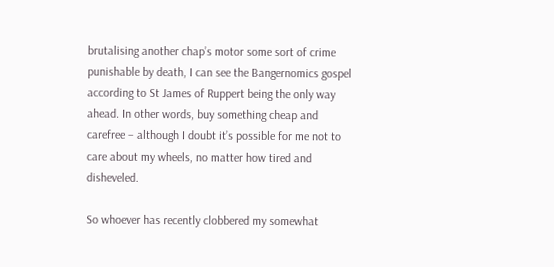brutalising another chap’s motor some sort of crime punishable by death, I can see the Bangernomics gospel according to St James of Ruppert being the only way ahead. In other words, buy something cheap and carefree – although I doubt it’s possible for me not to care about my wheels, no matter how tired and disheveled.

So whoever has recently clobbered my somewhat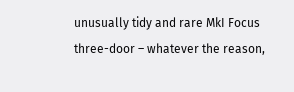unusually tidy and rare MkI Focus three-door – whatever the reason,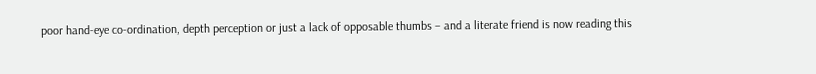poor hand-eye co-ordination, depth perception or just a lack of opposable thumbs – and a literate friend is now reading this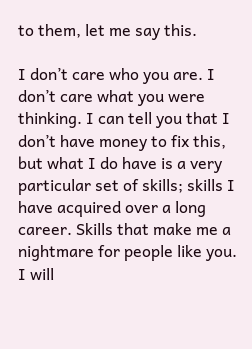to them, let me say this.

I don’t care who you are. I don’t care what you were thinking. I can tell you that I don’t have money to fix this, but what I do have is a very particular set of skills; skills I have acquired over a long career. Skills that make me a nightmare for people like you. I will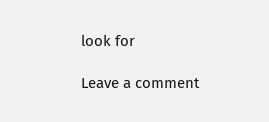look for

Leave a comment